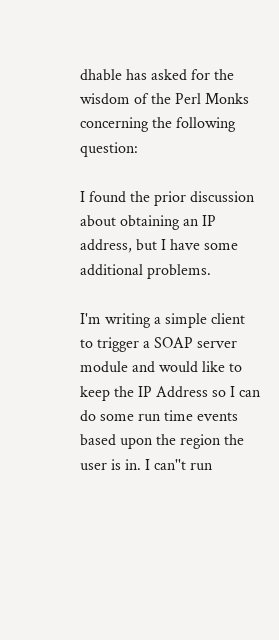dhable has asked for the wisdom of the Perl Monks concerning the following question:

I found the prior discussion about obtaining an IP address, but I have some additional problems.

I'm writing a simple client to trigger a SOAP server module and would like to keep the IP Address so I can do some run time events based upon the region the user is in. I can''t run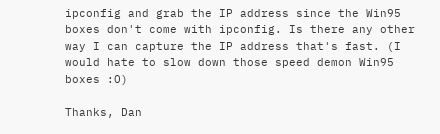ipconfig and grab the IP address since the Win95 boxes don't come with ipconfig. Is there any other way I can capture the IP address that's fast. (I would hate to slow down those speed demon Win95 boxes :O)

Thanks, Dan